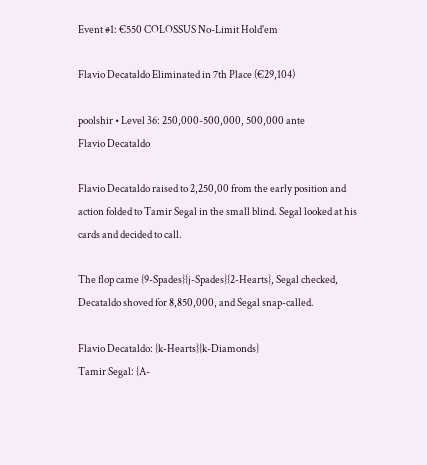Event #1: €550 COLOSSUS No-Limit Hold'em

Flavio Decataldo Eliminated in 7th Place (€29,104)

poolshir • Level 36: 250,000-500,000, 500,000 ante
Flavio Decataldo

Flavio Decataldo raised to 2,250,00 from the early position and action folded to Tamir Segal in the small blind. Segal looked at his cards and decided to call.

The flop came {9-Spades}{j-Spades}{2-Hearts}, Segal checked, Decataldo shoved for 8,850,000, and Segal snap-called.

Flavio Decataldo: {k-Hearts}{k-Diamonds}
Tamir Segal: {A-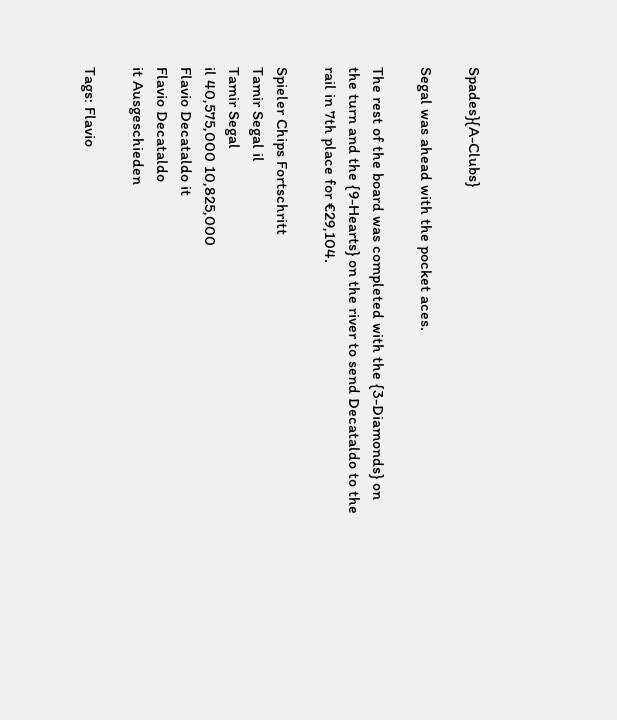Spades}{A-Clubs}

Segal was ahead with the pocket aces.

The rest of the board was completed with the {3-Diamonds} on the turn and the {9-Hearts} on the river to send Decataldo to the rail in 7th place for €29,104.

Spieler Chips Fortschritt
Tamir Segal il
Tamir Segal
il 40,575,000 10,825,000
Flavio Decataldo it
Flavio Decataldo
it Ausgeschieden

Tags: Flavio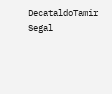DecataldoTamir Segal